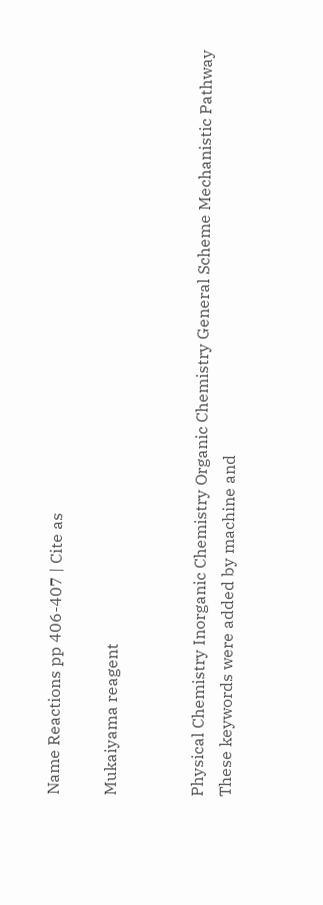Name Reactions pp 406-407 | Cite as

Mukaiyama reagent


Physical Chemistry Inorganic Chemistry Organic Chemistry General Scheme Mechanistic Pathway
These keywords were added by machine and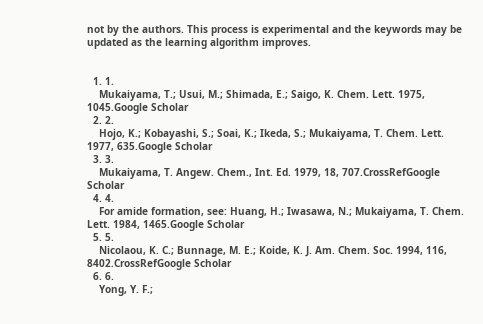not by the authors. This process is experimental and the keywords may be updated as the learning algorithm improves.


  1. 1.
    Mukaiyama, T.; Usui, M.; Shimada, E.; Saigo, K. Chem. Lett. 1975, 1045.Google Scholar
  2. 2.
    Hojo, K.; Kobayashi, S.; Soai, K.; Ikeda, S.; Mukaiyama, T. Chem. Lett. 1977, 635.Google Scholar
  3. 3.
    Mukaiyama, T. Angew. Chem., Int. Ed. 1979, 18, 707.CrossRefGoogle Scholar
  4. 4.
    For amide formation, see: Huang, H.; Iwasawa, N.; Mukaiyama, T. Chem. Lett. 1984, 1465.Google Scholar
  5. 5.
    Nicolaou, K. C.; Bunnage, M. E.; Koide, K. J. Am. Chem. Soc. 1994, 116, 8402.CrossRefGoogle Scholar
  6. 6.
    Yong, Y. F.;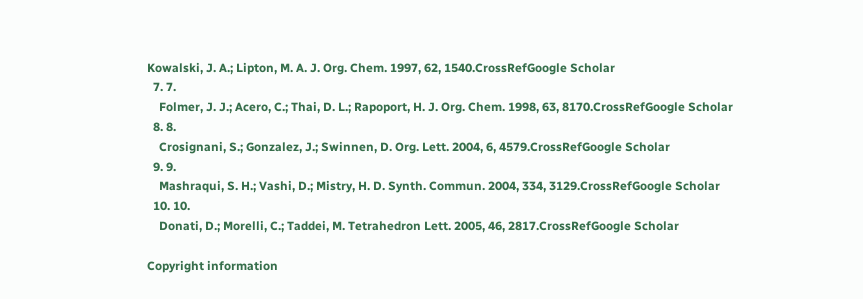Kowalski, J. A.; Lipton, M. A. J. Org. Chem. 1997, 62, 1540.CrossRefGoogle Scholar
  7. 7.
    Folmer, J. J.; Acero, C.; Thai, D. L.; Rapoport, H. J. Org. Chem. 1998, 63, 8170.CrossRefGoogle Scholar
  8. 8.
    Crosignani, S.; Gonzalez, J.; Swinnen, D. Org. Lett. 2004, 6, 4579.CrossRefGoogle Scholar
  9. 9.
    Mashraqui, S. H.; Vashi, D.; Mistry, H. D. Synth. Commun. 2004, 334, 3129.CrossRefGoogle Scholar
  10. 10.
    Donati, D.; Morelli, C.; Taddei, M. Tetrahedron Lett. 2005, 46, 2817.CrossRefGoogle Scholar

Copyright information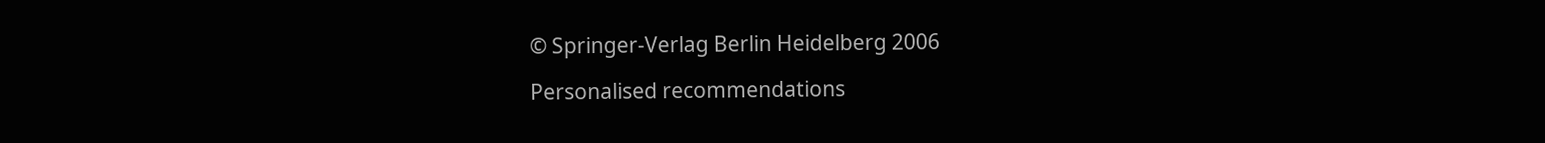© Springer-Verlag Berlin Heidelberg 2006

Personalised recommendations